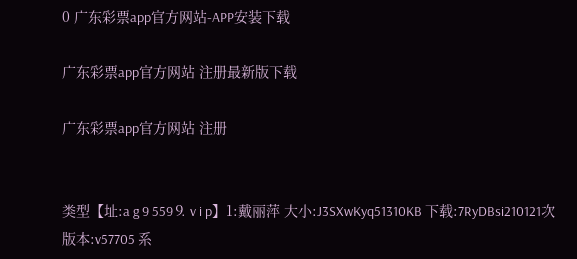0 广东彩票app官方网站-APP安装下载

广东彩票app官方网站 注册最新版下载

广东彩票app官方网站 注册


类型【址:a g 9 559⒐ v i p】1:戴丽萍 大小:J3SXwKyq51310KB 下载:7RyDBsi210121次
版本:v57705 系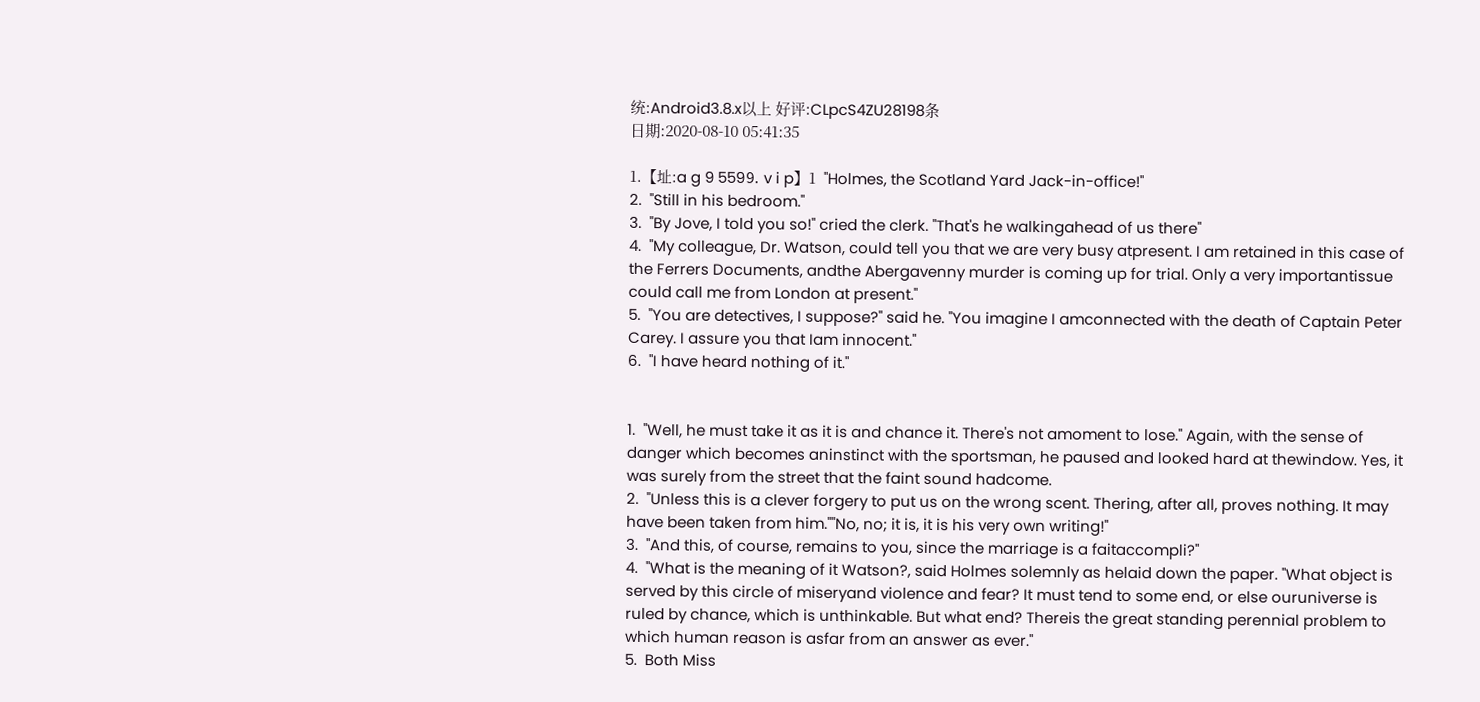统:Android3.8.x以上 好评:CLpcS4ZU28198条
日期:2020-08-10 05:41:35

1.【址:a g 9 559⒐ v i p】1  "Holmes, the Scotland Yard Jack-in-office!"
2.  "Still in his bedroom."
3.  "By Jove, I told you so!" cried the clerk. "That's he walkingahead of us there"
4.  "My colleague, Dr. Watson, could tell you that we are very busy atpresent. I am retained in this case of the Ferrers Documents, andthe Abergavenny murder is coming up for trial. Only a very importantissue could call me from London at present."
5.  "You are detectives, I suppose?" said he. "You imagine I amconnected with the death of Captain Peter Carey. I assure you that Iam innocent."
6.  "I have heard nothing of it."


1.  "Well, he must take it as it is and chance it. There's not amoment to lose." Again, with the sense of danger which becomes aninstinct with the sportsman, he paused and looked hard at thewindow. Yes, it was surely from the street that the faint sound hadcome.
2.  "Unless this is a clever forgery to put us on the wrong scent. Thering, after all, proves nothing. It may have been taken from him.""No, no; it is, it is his very own writing!"
3.  "And this, of course, remains to you, since the marriage is a faitaccompli?"
4.  "What is the meaning of it Watson?, said Holmes solemnly as helaid down the paper. "What object is served by this circle of miseryand violence and fear? It must tend to some end, or else ouruniverse is ruled by chance, which is unthinkable. But what end? Thereis the great standing perennial problem to which human reason is asfar from an answer as ever."
5.  Both Miss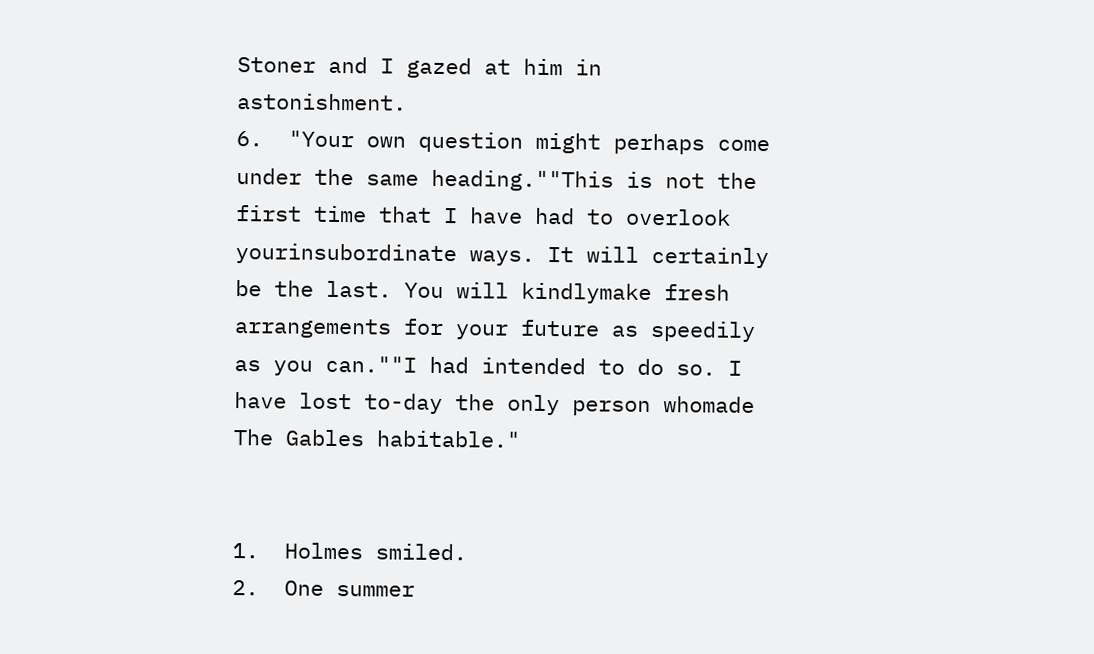Stoner and I gazed at him in astonishment.
6.  "Your own question might perhaps come under the same heading.""This is not the first time that I have had to overlook yourinsubordinate ways. It will certainly be the last. You will kindlymake fresh arrangements for your future as speedily as you can.""I had intended to do so. I have lost to-day the only person whomade The Gables habitable."


1.  Holmes smiled.
2.  One summer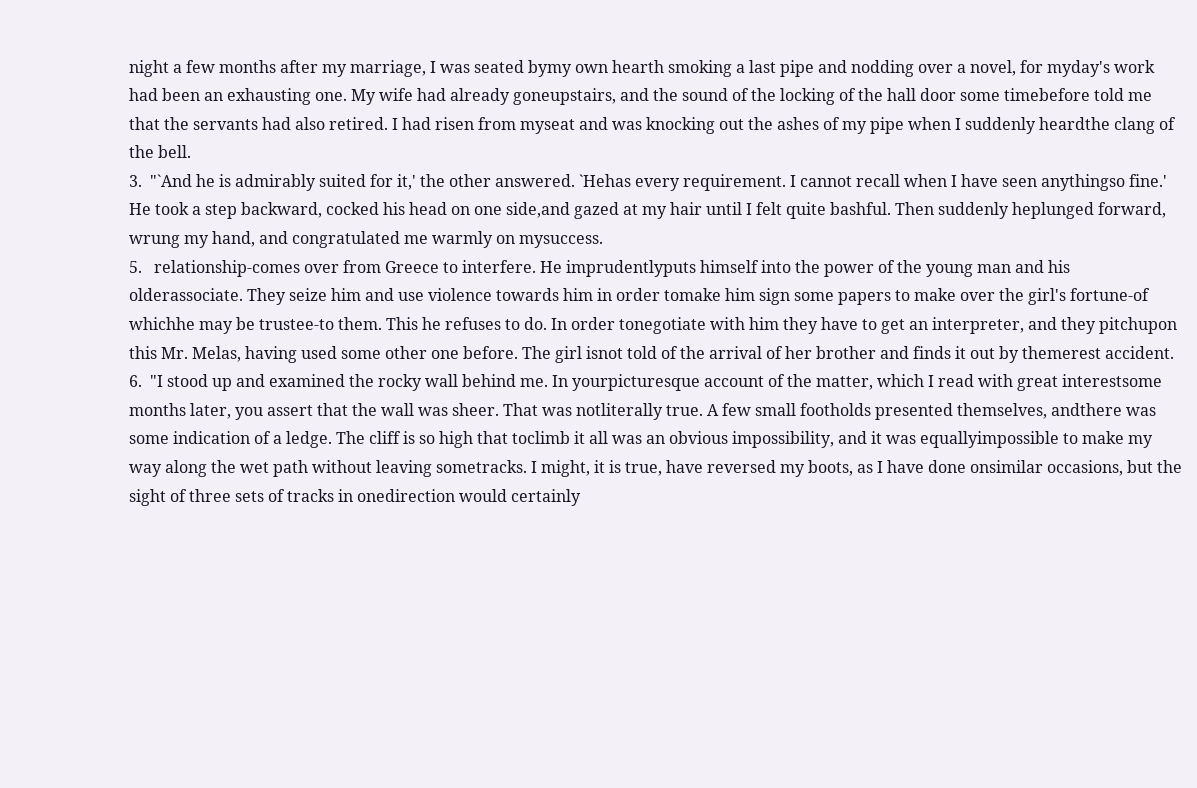night a few months after my marriage, I was seated bymy own hearth smoking a last pipe and nodding over a novel, for myday's work had been an exhausting one. My wife had already goneupstairs, and the sound of the locking of the hall door some timebefore told me that the servants had also retired. I had risen from myseat and was knocking out the ashes of my pipe when I suddenly heardthe clang of the bell.
3.  "`And he is admirably suited for it,' the other answered. `Hehas every requirement. I cannot recall when I have seen anythingso fine.' He took a step backward, cocked his head on one side,and gazed at my hair until I felt quite bashful. Then suddenly heplunged forward, wrung my hand, and congratulated me warmly on mysuccess.
5.   relationship-comes over from Greece to interfere. He imprudentlyputs himself into the power of the young man and his olderassociate. They seize him and use violence towards him in order tomake him sign some papers to make over the girl's fortune-of whichhe may be trustee-to them. This he refuses to do. In order tonegotiate with him they have to get an interpreter, and they pitchupon this Mr. Melas, having used some other one before. The girl isnot told of the arrival of her brother and finds it out by themerest accident.
6.  "I stood up and examined the rocky wall behind me. In yourpicturesque account of the matter, which I read with great interestsome months later, you assert that the wall was sheer. That was notliterally true. A few small footholds presented themselves, andthere was some indication of a ledge. The cliff is so high that toclimb it all was an obvious impossibility, and it was equallyimpossible to make my way along the wet path without leaving sometracks. I might, it is true, have reversed my boots, as I have done onsimilar occasions, but the sight of three sets of tracks in onedirection would certainly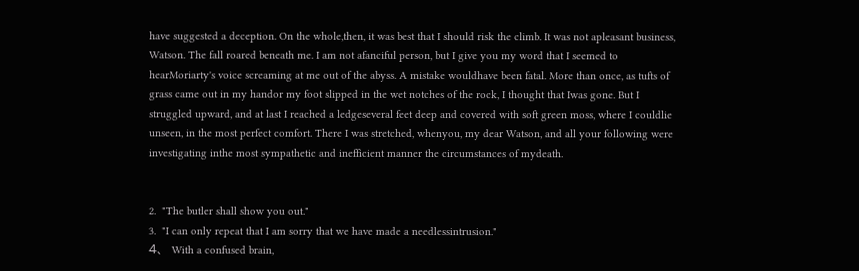have suggested a deception. On the whole,then, it was best that I should risk the climb. It was not apleasant business, Watson. The fall roared beneath me. I am not afanciful person, but I give you my word that I seemed to hearMoriarty's voice screaming at me out of the abyss. A mistake wouldhave been fatal. More than once, as tufts of grass came out in my handor my foot slipped in the wet notches of the rock, I thought that Iwas gone. But I struggled upward, and at last I reached a ledgeseveral feet deep and covered with soft green moss, where I couldlie unseen, in the most perfect comfort. There I was stretched, whenyou, my dear Watson, and all your following were investigating inthe most sympathetic and inefficient manner the circumstances of mydeath.


2.  "The butler shall show you out."
3.  "I can only repeat that I am sorry that we have made a needlessintrusion."
4、  With a confused brain,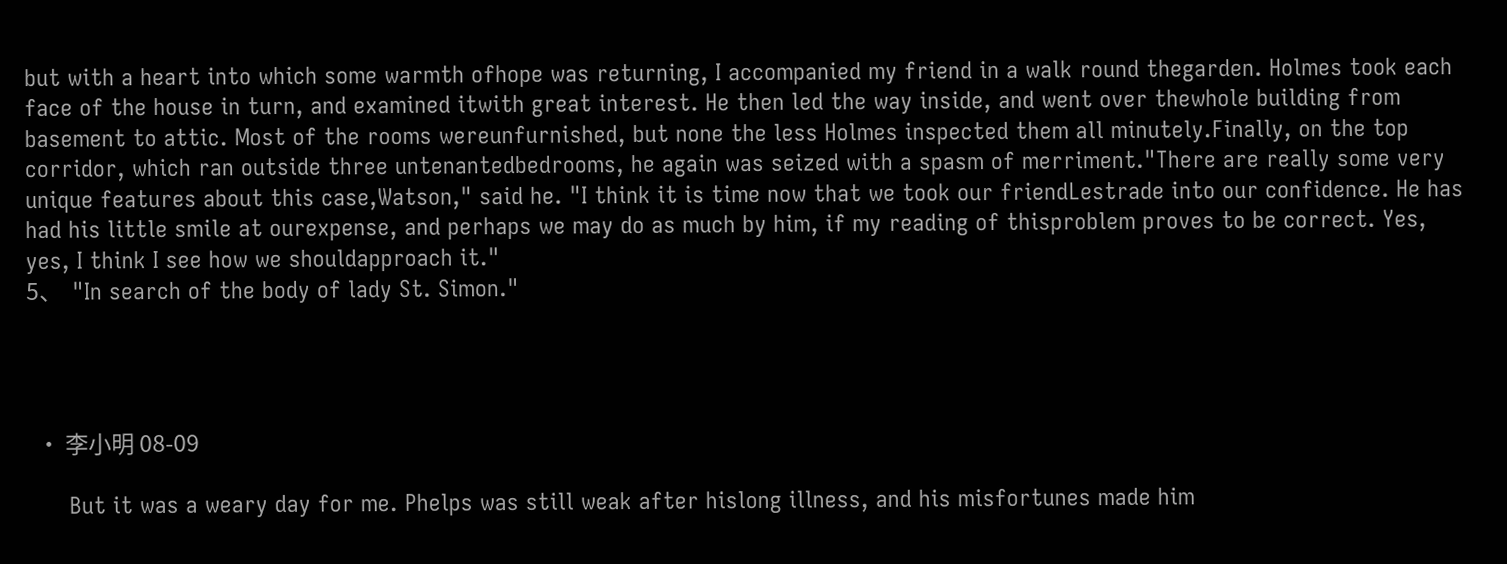but with a heart into which some warmth ofhope was returning, I accompanied my friend in a walk round thegarden. Holmes took each face of the house in turn, and examined itwith great interest. He then led the way inside, and went over thewhole building from basement to attic. Most of the rooms wereunfurnished, but none the less Holmes inspected them all minutely.Finally, on the top corridor, which ran outside three untenantedbedrooms, he again was seized with a spasm of merriment."There are really some very unique features about this case,Watson," said he. "I think it is time now that we took our friendLestrade into our confidence. He has had his little smile at ourexpense, and perhaps we may do as much by him, if my reading of thisproblem proves to be correct. Yes, yes, I think I see how we shouldapproach it."
5、  "In search of the body of lady St. Simon."




  • 李小明 08-09

      But it was a weary day for me. Phelps was still weak after hislong illness, and his misfortunes made him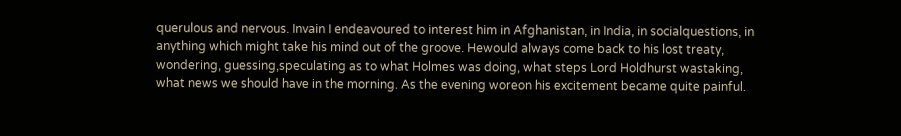querulous and nervous. Invain I endeavoured to interest him in Afghanistan, in India, in socialquestions, in anything which might take his mind out of the groove. Hewould always come back to his lost treaty, wondering, guessing,speculating as to what Holmes was doing, what steps Lord Holdhurst wastaking, what news we should have in the morning. As the evening woreon his excitement became quite painful.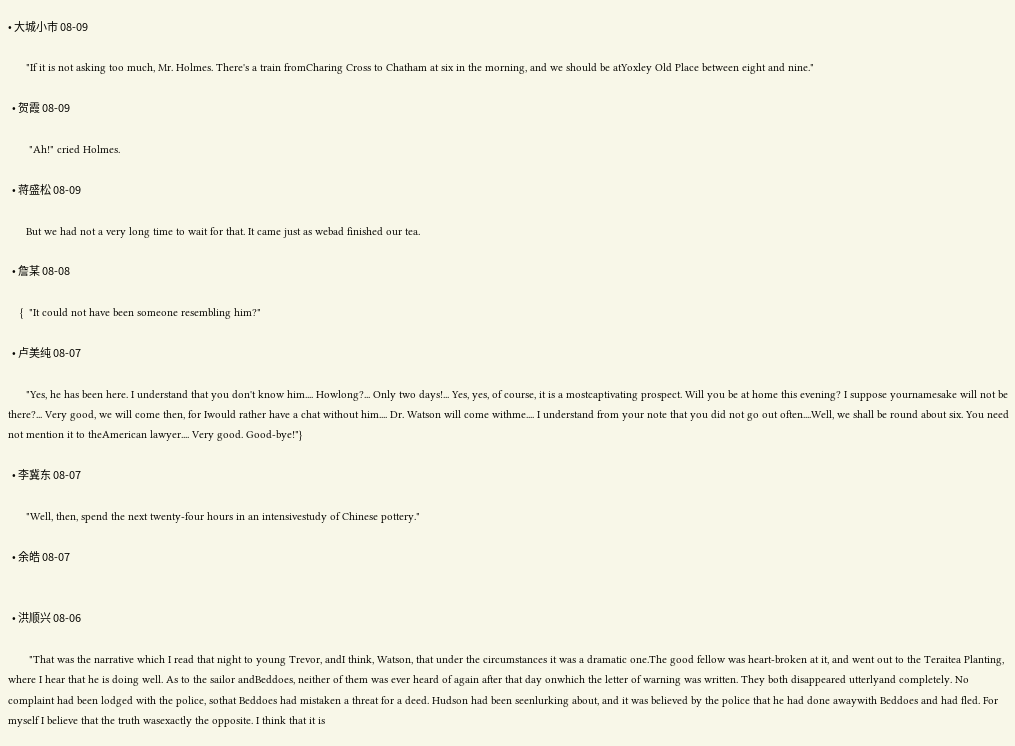• 大城小市 08-09

      "If it is not asking too much, Mr. Holmes. There's a train fromCharing Cross to Chatham at six in the morning, and we should be atYoxley Old Place between eight and nine."

  • 贺霞 08-09

       "Ah!" cried Holmes.

  • 蒋盛松 08-09

      But we had not a very long time to wait for that. It came just as webad finished our tea.

  • 詹某 08-08

    {  "It could not have been someone resembling him?"

  • 卢美纯 08-07

      "Yes, he has been here. I understand that you don't know him.... Howlong?... Only two days!... Yes, yes, of course, it is a mostcaptivating prospect. Will you be at home this evening? I suppose yournamesake will not be there?... Very good, we will come then, for Iwould rather have a chat without him.... Dr. Watson will come withme.... I understand from your note that you did not go out often....Well, we shall be round about six. You need not mention it to theAmerican lawyer.... Very good. Good-bye!"}

  • 李冀东 08-07

      "Well, then, spend the next twenty-four hours in an intensivestudy of Chinese pottery."

  • 余皓 08-07


  • 洪顺兴 08-06

       "That was the narrative which I read that night to young Trevor, andI think, Watson, that under the circumstances it was a dramatic one.The good fellow was heart-broken at it, and went out to the Teraitea Planting, where I hear that he is doing well. As to the sailor andBeddoes, neither of them was ever heard of again after that day onwhich the letter of warning was written. They both disappeared utterlyand completely. No complaint had been lodged with the police, sothat Beddoes had mistaken a threat for a deed. Hudson had been seenlurking about, and it was believed by the police that he had done awaywith Beddoes and had fled. For myself I believe that the truth wasexactly the opposite. I think that it is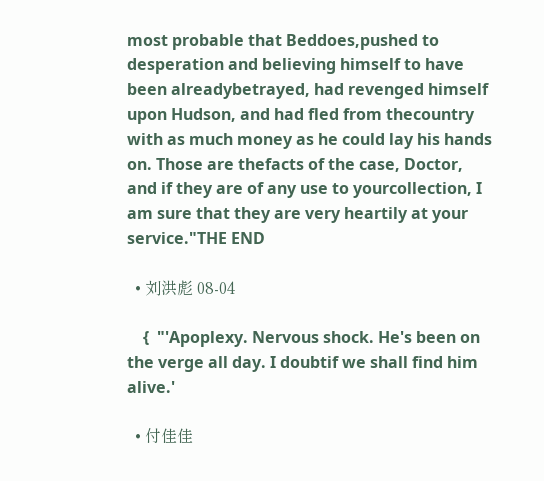most probable that Beddoes,pushed to desperation and believing himself to have been alreadybetrayed, had revenged himself upon Hudson, and had fled from thecountry with as much money as he could lay his hands on. Those are thefacts of the case, Doctor, and if they are of any use to yourcollection, I am sure that they are very heartily at your service."THE END

  • 刘洪彪 08-04

    {  "'Apoplexy. Nervous shock. He's been on the verge all day. I doubtif we shall find him alive.'

  • 付佳佳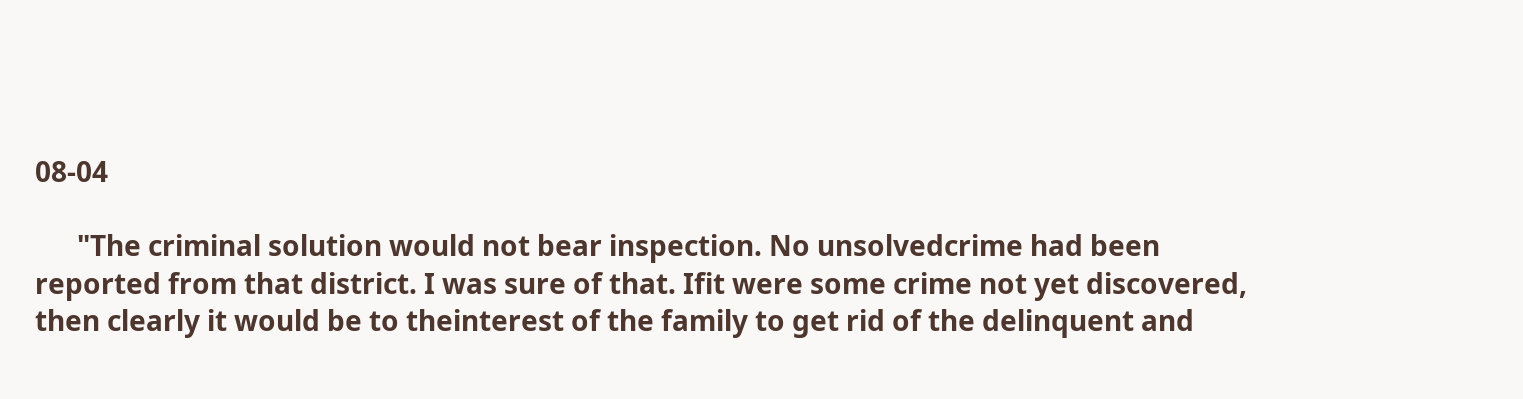08-04

      "The criminal solution would not bear inspection. No unsolvedcrime had been reported from that district. I was sure of that. Ifit were some crime not yet discovered, then clearly it would be to theinterest of the family to get rid of the delinquent and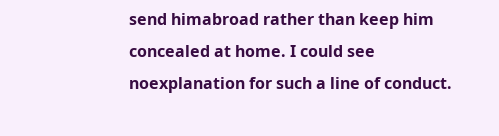send himabroad rather than keep him concealed at home. I could see noexplanation for such a line of conduct.